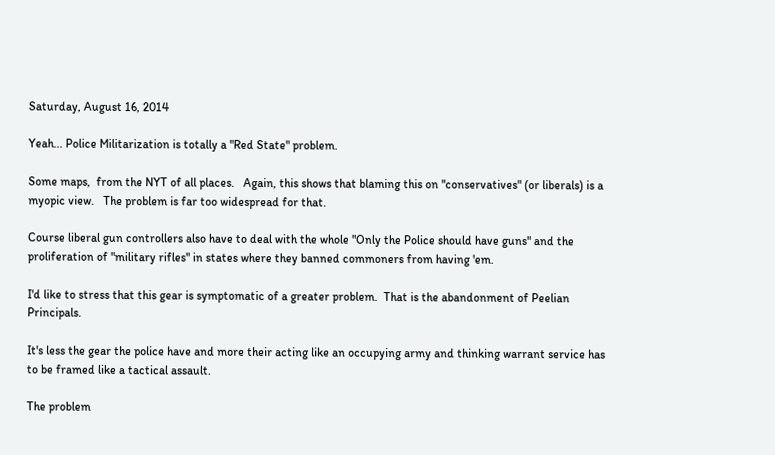Saturday, August 16, 2014

Yeah... Police Militarization is totally a "Red State" problem.

Some maps,  from the NYT of all places.   Again, this shows that blaming this on "conservatives" (or liberals) is a myopic view.   The problem is far too widespread for that.

Course liberal gun controllers also have to deal with the whole "Only the Police should have guns" and the proliferation of "military rifles" in states where they banned commoners from having 'em.

I'd like to stress that this gear is symptomatic of a greater problem.  That is the abandonment of Peelian Principals.

It's less the gear the police have and more their acting like an occupying army and thinking warrant service has to be framed like a tactical assault.

The problem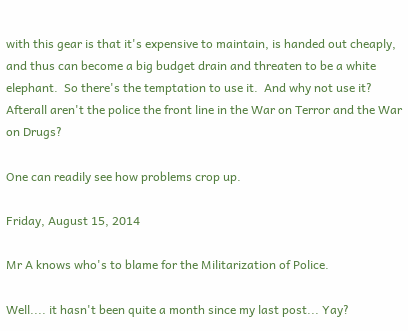with this gear is that it's expensive to maintain, is handed out cheaply,  and thus can become a big budget drain and threaten to be a white elephant.  So there's the temptation to use it.  And why not use it? Afterall aren't the police the front line in the War on Terror and the War on Drugs?

One can readily see how problems crop up.

Friday, August 15, 2014

Mr A knows who's to blame for the Militarization of Police.

Well.... it hasn't been quite a month since my last post... Yay?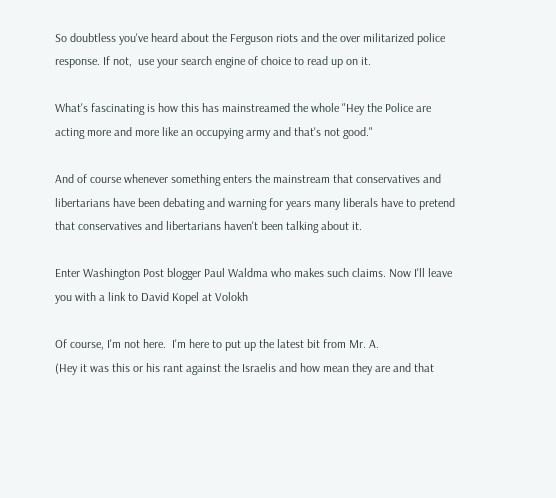So doubtless you've heard about the Ferguson riots and the over militarized police response. If not,  use your search engine of choice to read up on it.

What's fascinating is how this has mainstreamed the whole "Hey the Police are acting more and more like an occupying army and that's not good."

And of course whenever something enters the mainstream that conservatives and libertarians have been debating and warning for years many liberals have to pretend that conservatives and libertarians haven't been talking about it.

Enter Washington Post blogger Paul Waldma who makes such claims. Now I'll leave you with a link to David Kopel at Volokh

Of course, I'm not here.  I'm here to put up the latest bit from Mr. A.
(Hey it was this or his rant against the Israelis and how mean they are and that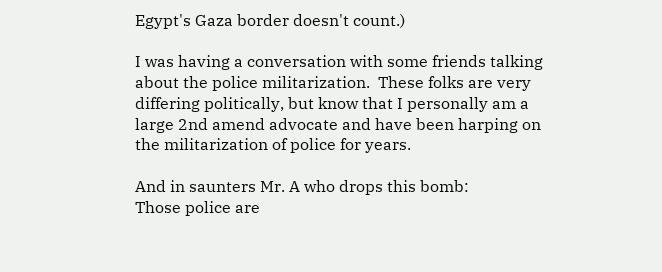Egypt's Gaza border doesn't count.)

I was having a conversation with some friends talking about the police militarization.  These folks are very differing politically, but know that I personally am a large 2nd amend advocate and have been harping on the militarization of police for years.

And in saunters Mr. A who drops this bomb:
Those police are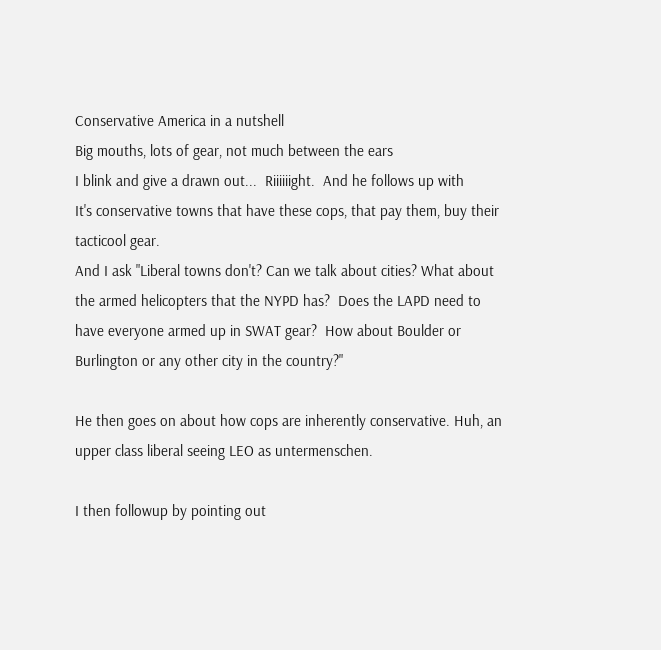Conservative America in a nutshell
Big mouths, lots of gear, not much between the ears
I blink and give a drawn out...  Riiiiiight.  And he follows up with
It's conservative towns that have these cops, that pay them, buy their tacticool gear.
And I ask "Liberal towns don't? Can we talk about cities? What about the armed helicopters that the NYPD has?  Does the LAPD need to have everyone armed up in SWAT gear?  How about Boulder or Burlington or any other city in the country?"

He then goes on about how cops are inherently conservative. Huh, an upper class liberal seeing LEO as untermenschen.

I then followup by pointing out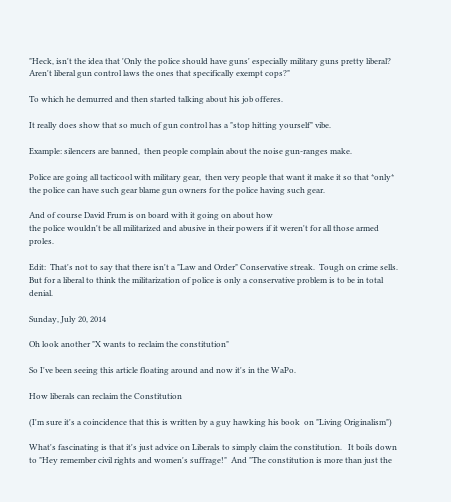"Heck, isn't the idea that 'Only the police should have guns' especially military guns pretty liberal?  Aren't liberal gun control laws the ones that specifically exempt cops?"

To which he demurred and then started talking about his job offeres.

It really does show that so much of gun control has a "stop hitting yourself" vibe.

Example: silencers are banned,  then people complain about the noise gun-ranges make.

Police are going all tacticool with military gear,  then very people that want it make it so that *only* the police can have such gear blame gun owners for the police having such gear.

And of course David Frum is on board with it going on about how
the police wouldn't be all militarized and abusive in their powers if it weren't for all those armed proles.

Edit:  That's not to say that there isn't a "Law and Order" Conservative streak.  Tough on crime sells.  But for a liberal to think the militarization of police is only a conservative problem is to be in total denial.

Sunday, July 20, 2014

Oh look another "X wants to reclaim the constitution"

So I've been seeing this article floating around and now it's in the WaPo.

How liberals can reclaim the Constitution

(I'm sure it's a coincidence that this is written by a guy hawking his book  on "Living Originalism")

What's fascinating is that it's just advice on Liberals to simply claim the constitution.   It boils down to "Hey remember civil rights and women's suffrage!"  And "The constitution is more than just the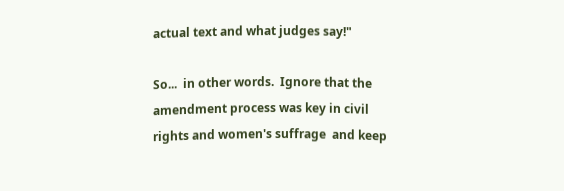actual text and what judges say!"

So...  in other words.  Ignore that the amendment process was key in civil rights and women's suffrage  and keep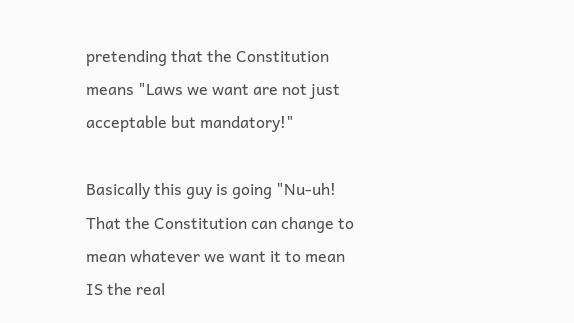pretending that the Constitution means "Laws we want are not just acceptable but mandatory!"

Basically this guy is going "Nu-uh! That the Constitution can change to mean whatever we want it to mean IS the real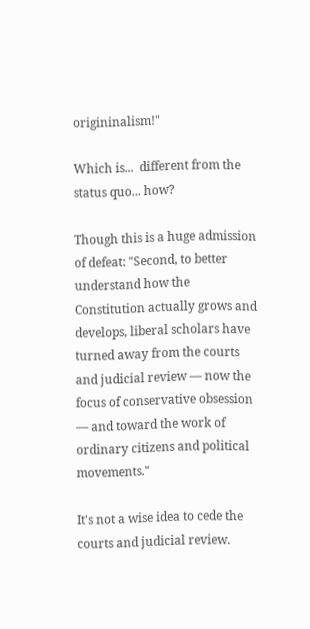origininalism!"

Which is...  different from the status quo... how?

Though this is a huge admission of defeat: "Second, to better understand how the Constitution actually grows and develops, liberal scholars have turned away from the courts and judicial review — now the focus of conservative obsession — and toward the work of ordinary citizens and political movements."

It's not a wise idea to cede the courts and judicial review.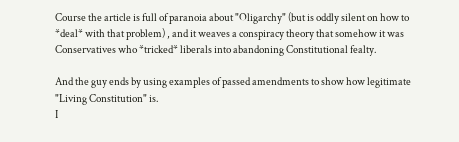Course the article is full of paranoia about "Oligarchy" (but is oddly silent on how to *deal* with that problem) , and it weaves a conspiracy theory that somehow it was Conservatives who *tricked* liberals into abandoning Constitutional fealty.

And the guy ends by using examples of passed amendments to show how legitimate "Living Constitution" is.
I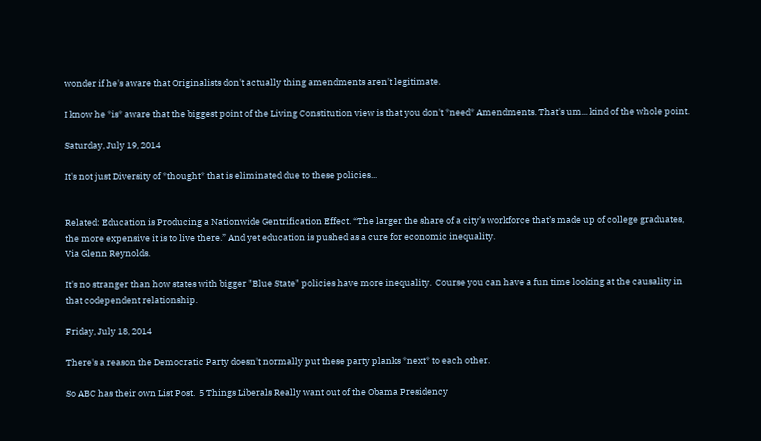wonder if he's aware that Originalists don't actually thing amendments aren't legitimate.

I know he *is* aware that the biggest point of the Living Constitution view is that you don't *need* Amendments. That's um... kind of the whole point.

Saturday, July 19, 2014

It's not just Diversity of *thought* that is eliminated due to these policies...


Related: Education is Producing a Nationwide Gentrification Effect. “The larger the share of a city’s workforce that’s made up of college graduates, the more expensive it is to live there.” And yet education is pushed as a cure for economic inequality.
Via Glenn Reynolds.

It's no stranger than how states with bigger "Blue State" policies have more inequality.  Course you can have a fun time looking at the causality in that codependent relationship.

Friday, July 18, 2014

There's a reason the Democratic Party doesn't normally put these party planks *next* to each other.

So ABC has their own List Post.  5 Things Liberals Really want out of the Obama Presidency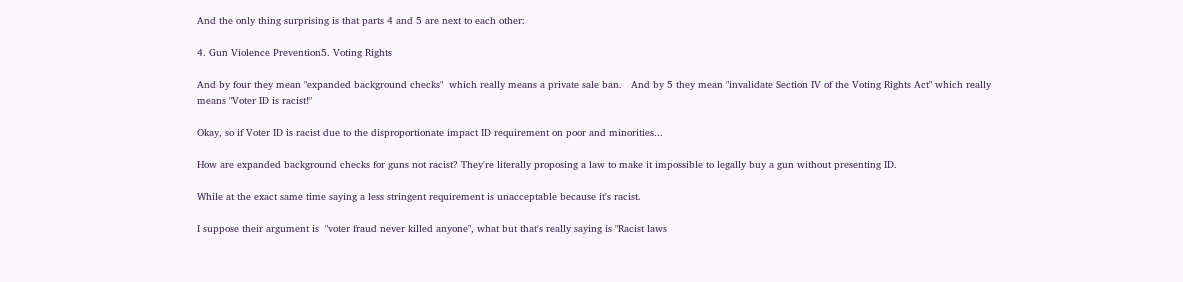And the only thing surprising is that parts 4 and 5 are next to each other:

4. Gun Violence Prevention5. Voting Rights

And by four they mean "expanded background checks"  which really means a private sale ban.   And by 5 they mean "invalidate Section IV of the Voting Rights Act" which really means "Voter ID is racist!"

Okay, so if Voter ID is racist due to the disproportionate impact ID requirement on poor and minorities...

How are expanded background checks for guns not racist? They're literally proposing a law to make it impossible to legally buy a gun without presenting ID.

While at the exact same time saying a less stringent requirement is unacceptable because it's racist.

I suppose their argument is  "voter fraud never killed anyone", what but that's really saying is "Racist laws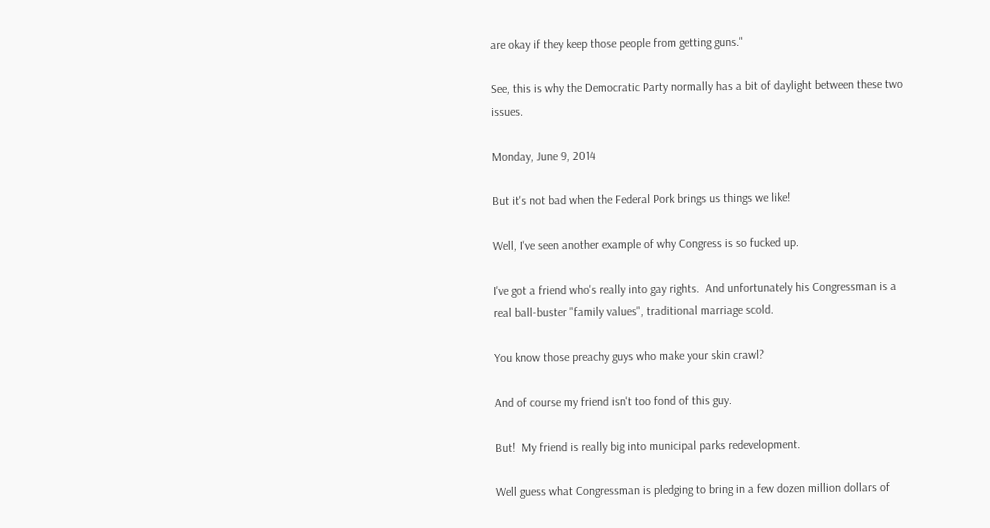are okay if they keep those people from getting guns."

See, this is why the Democratic Party normally has a bit of daylight between these two issues.

Monday, June 9, 2014

But it's not bad when the Federal Pork brings us things we like!

Well, I've seen another example of why Congress is so fucked up.

I've got a friend who's really into gay rights.  And unfortunately his Congressman is a real ball-buster "family values", traditional marriage scold.

You know those preachy guys who make your skin crawl?

And of course my friend isn't too fond of this guy.

But!  My friend is really big into municipal parks redevelopment.

Well guess what Congressman is pledging to bring in a few dozen million dollars of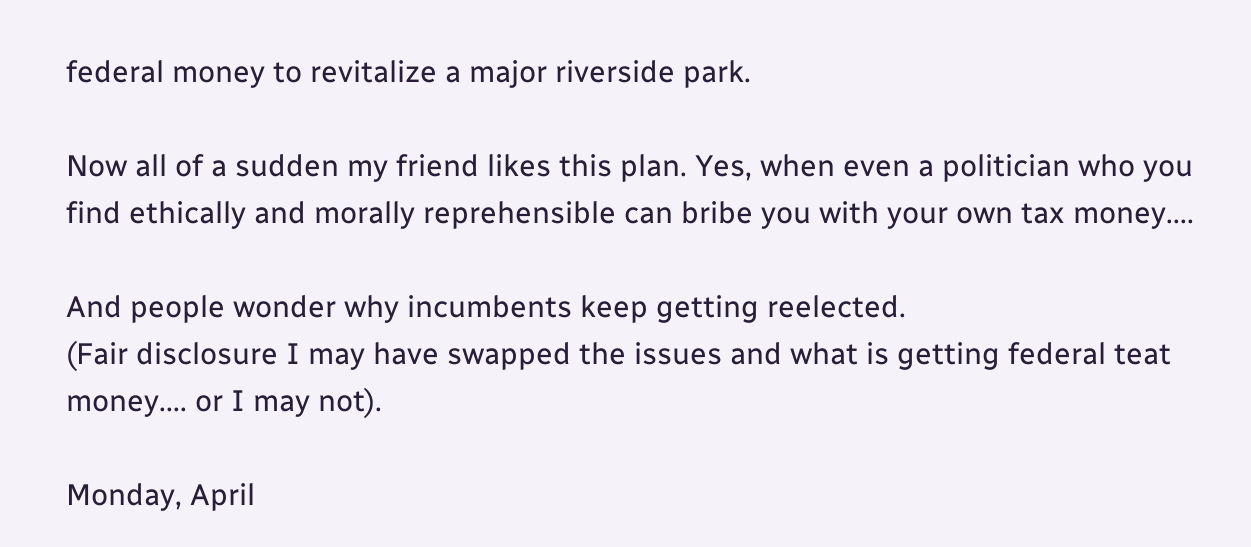federal money to revitalize a major riverside park.

Now all of a sudden my friend likes this plan. Yes, when even a politician who you find ethically and morally reprehensible can bribe you with your own tax money....

And people wonder why incumbents keep getting reelected.
(Fair disclosure I may have swapped the issues and what is getting federal teat money.... or I may not).

Monday, April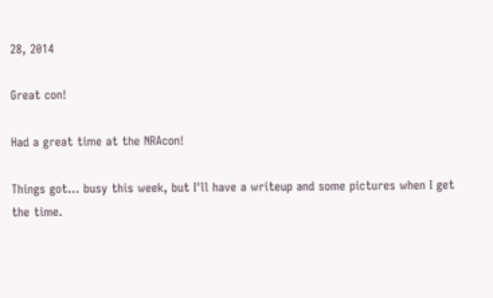28, 2014

Great con!

Had a great time at the NRAcon!

Things got... busy this week, but I'll have a writeup and some pictures when I get the time.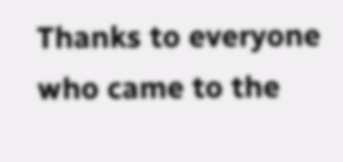Thanks to everyone who came to the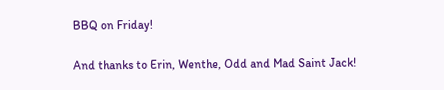BBQ on Friday!

And thanks to Erin, Wenthe, Odd and Mad Saint Jack!